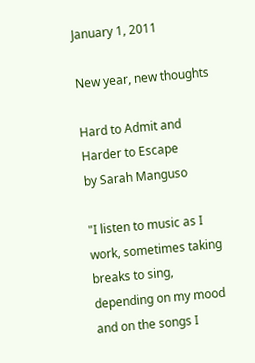January 1, 2011

New year, new thoughts

Hard to Admit and Harder to Escape
by Sarah Manguso

"I listen to music as I work, sometimes taking breaks to sing, depending on my mood and on the songs I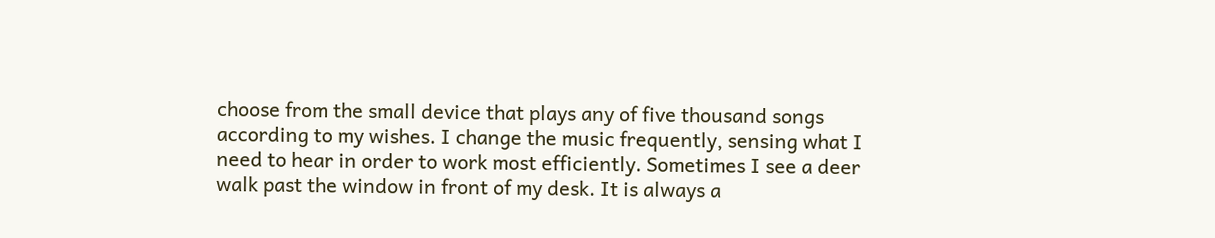choose from the small device that plays any of five thousand songs according to my wishes. I change the music frequently, sensing what I need to hear in order to work most efficiently. Sometimes I see a deer walk past the window in front of my desk. It is always a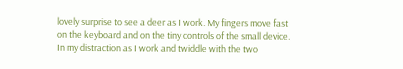lovely surprise to see a deer as I work. My fingers move fast on the keyboard and on the tiny controls of the small device. In my distraction as I work and twiddle with the two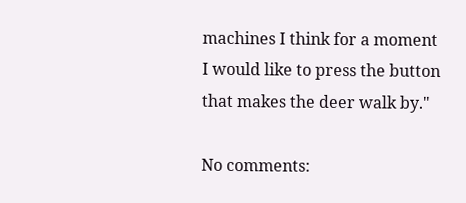machines I think for a moment I would like to press the button that makes the deer walk by."

No comments: